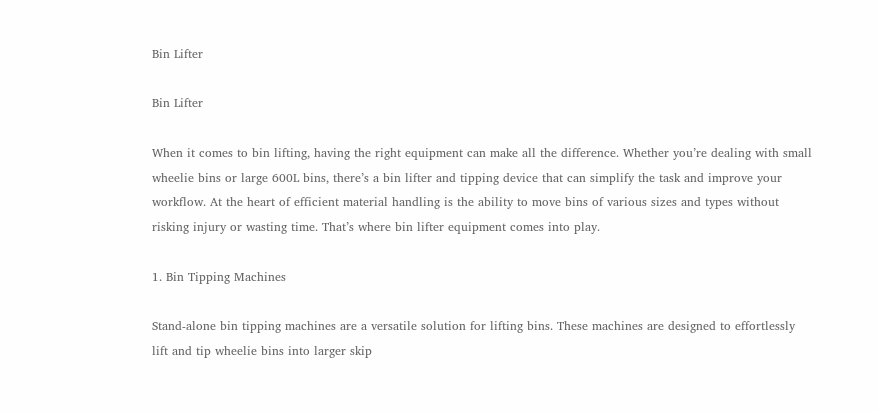Bin Lifter

Bin Lifter

When it comes to bin lifting, having the right equipment can make all the difference. Whether you’re dealing with small wheelie bins or large 600L bins, there’s a bin lifter and tipping device that can simplify the task and improve your workflow. At the heart of efficient material handling is the ability to move bins of various sizes and types without risking injury or wasting time. That’s where bin lifter equipment comes into play.

1. Bin Tipping Machines

Stand-alone bin tipping machines are a versatile solution for lifting bins. These machines are designed to effortlessly lift and tip wheelie bins into larger skip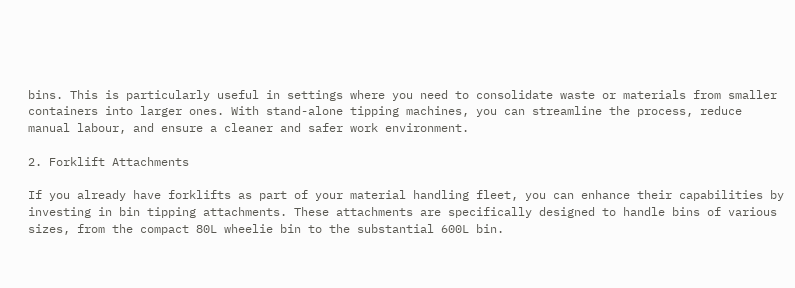bins. This is particularly useful in settings where you need to consolidate waste or materials from smaller containers into larger ones. With stand-alone tipping machines, you can streamline the process, reduce manual labour, and ensure a cleaner and safer work environment.

2. Forklift Attachments

If you already have forklifts as part of your material handling fleet, you can enhance their capabilities by investing in bin tipping attachments. These attachments are specifically designed to handle bins of various sizes, from the compact 80L wheelie bin to the substantial 600L bin.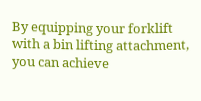By equipping your forklift with a bin lifting attachment, you can achieve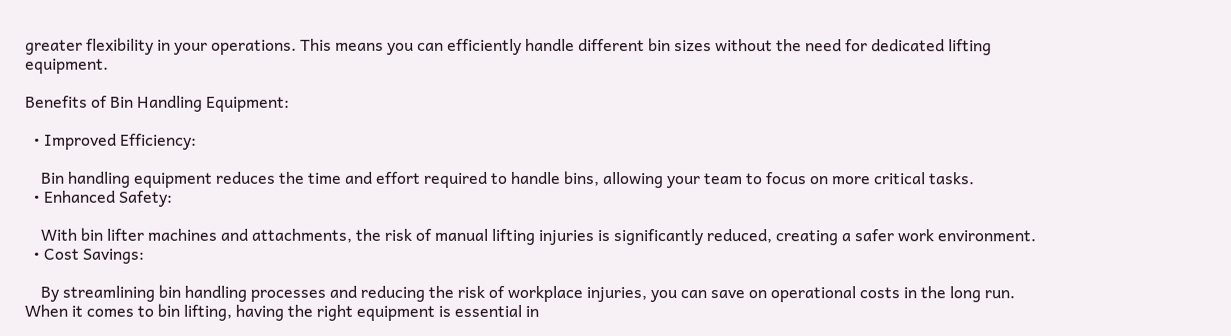greater flexibility in your operations. This means you can efficiently handle different bin sizes without the need for dedicated lifting equipment.

Benefits of Bin Handling Equipment:

  • Improved Efficiency:

    Bin handling equipment reduces the time and effort required to handle bins, allowing your team to focus on more critical tasks.
  • Enhanced Safety:

    With bin lifter machines and attachments, the risk of manual lifting injuries is significantly reduced, creating a safer work environment.
  • Cost Savings:

    By streamlining bin handling processes and reducing the risk of workplace injuries, you can save on operational costs in the long run.
When it comes to bin lifting, having the right equipment is essential in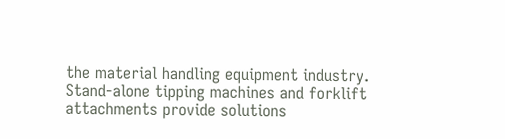the material handling equipment industry. Stand-alone tipping machines and forklift attachments provide solutions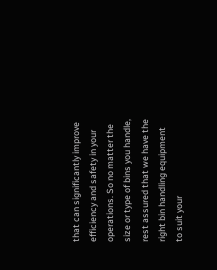that can significantly improve efficiency and safety in your operations. So no matter the size or type of bins you handle, rest assured that we have the right bin handling equipment to suit your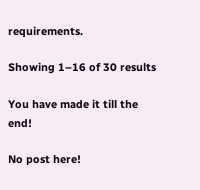requirements.

Showing 1–16 of 30 results

You have made it till the end!

No post here!